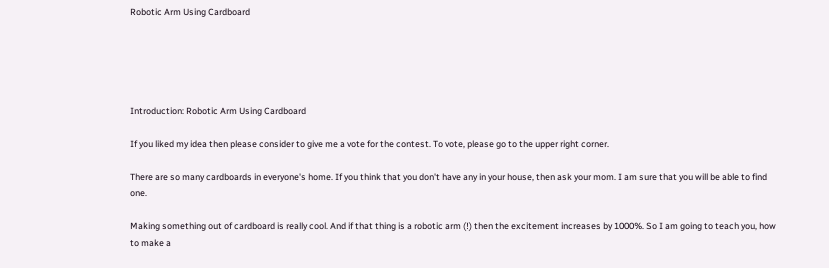Robotic Arm Using Cardboard





Introduction: Robotic Arm Using Cardboard

If you liked my idea then please consider to give me a vote for the contest. To vote, please go to the upper right corner.

There are so many cardboards in everyone's home. If you think that you don't have any in your house, then ask your mom. I am sure that you will be able to find one.

Making something out of cardboard is really cool. And if that thing is a robotic arm (!) then the excitement increases by 1000%. So I am going to teach you, how to make a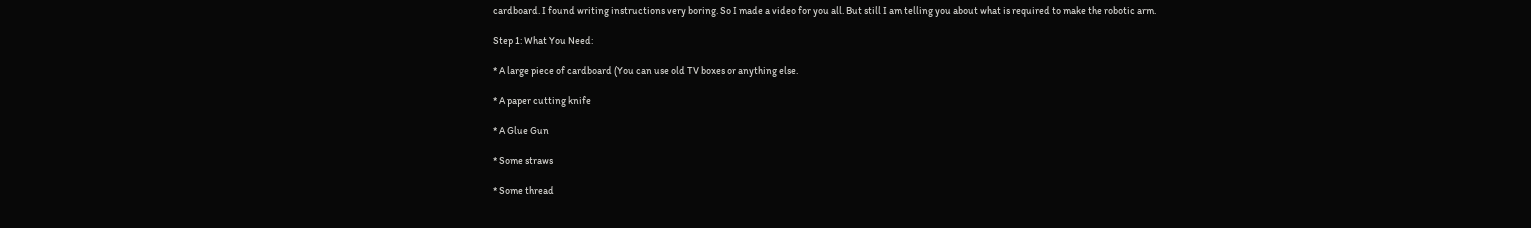cardboard. I found writing instructions very boring. So I made a video for you all. But still I am telling you about what is required to make the robotic arm.

Step 1: What You Need:

* A large piece of cardboard (You can use old TV boxes or anything else.

* A paper cutting knife

* A Glue Gun

* Some straws

* Some thread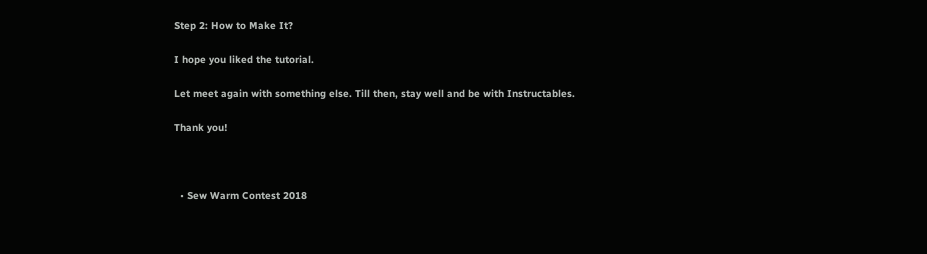Step 2: How to Make It?

I hope you liked the tutorial.

Let meet again with something else. Till then, stay well and be with Instructables.

Thank you!



  • Sew Warm Contest 2018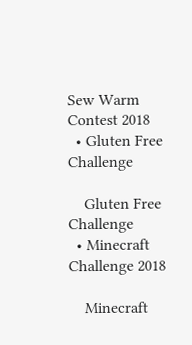Sew Warm Contest 2018
  • Gluten Free Challenge

    Gluten Free Challenge
  • Minecraft Challenge 2018

    Minecraft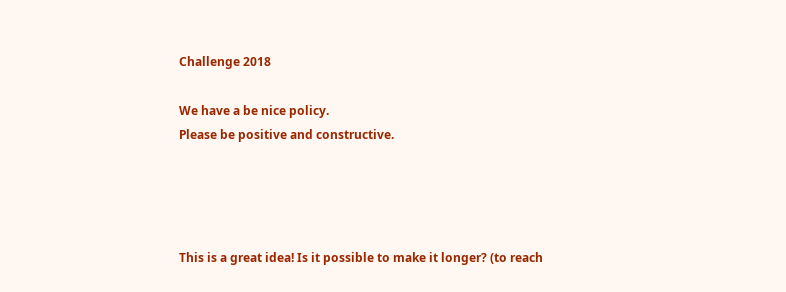Challenge 2018

We have a be nice policy.
Please be positive and constructive.




This is a great idea! Is it possible to make it longer? (to reach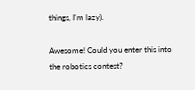things, I'm lazy).

Awesome! Could you enter this into the robotics contest?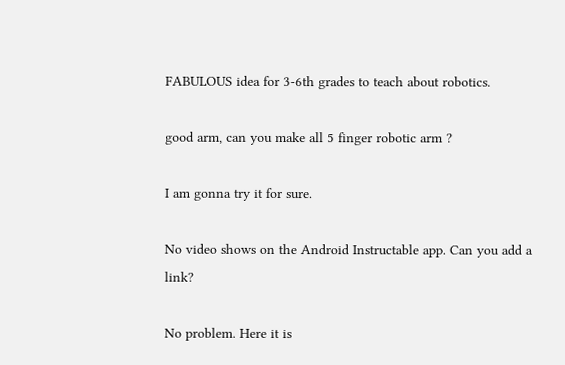FABULOUS idea for 3-6th grades to teach about robotics.

good arm, can you make all 5 finger robotic arm ?

I am gonna try it for sure.

No video shows on the Android Instructable app. Can you add a link?

No problem. Here it is